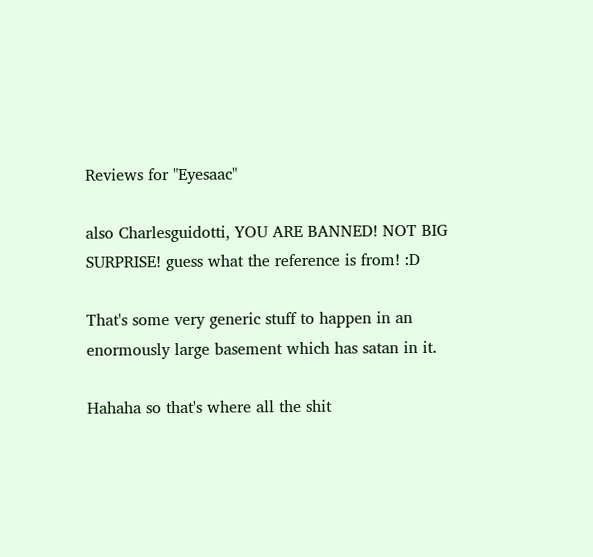Reviews for "Eyesaac"

also Charlesguidotti, YOU ARE BANNED! NOT BIG SURPRISE! guess what the reference is from! :D

That's some very generic stuff to happen in an enormously large basement which has satan in it.

Hahaha so that's where all the shit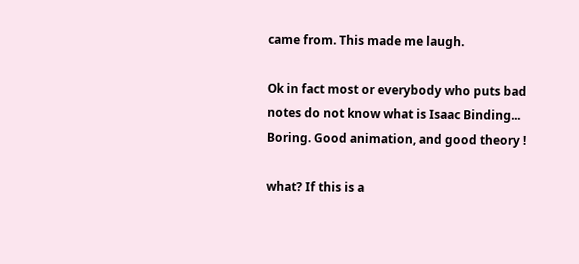came from. This made me laugh.

Ok in fact most or everybody who puts bad notes do not know what is Isaac Binding... Boring. Good animation, and good theory !

what? If this is a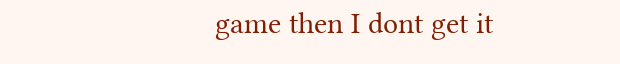game then I dont get it